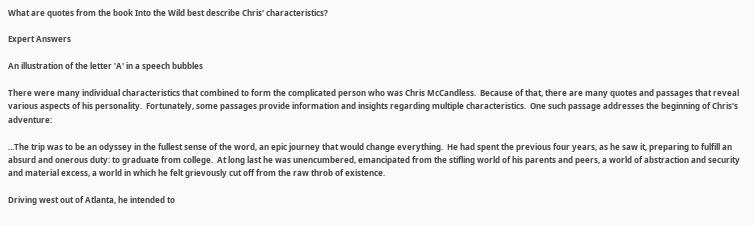What are quotes from the book Into the Wild best describe Chris' characteristics?

Expert Answers

An illustration of the letter 'A' in a speech bubbles

There were many individual characteristics that combined to form the complicated person who was Chris McCandless.  Because of that, there are many quotes and passages that reveal various aspects of his personality.  Fortunately, some passages provide information and insights regarding multiple characteristics.  One such passage addresses the beginning of Chris's adventure:

...The trip was to be an odyssey in the fullest sense of the word, an epic journey that would change everything.  He had spent the previous four years, as he saw it, preparing to fulfill an absurd and onerous duty: to graduate from college.  At long last he was unencumbered, emancipated from the stifling world of his parents and peers, a world of abstraction and security and material excess, a world in which he felt grievously cut off from the raw throb of existence.

Driving west out of Atlanta, he intended to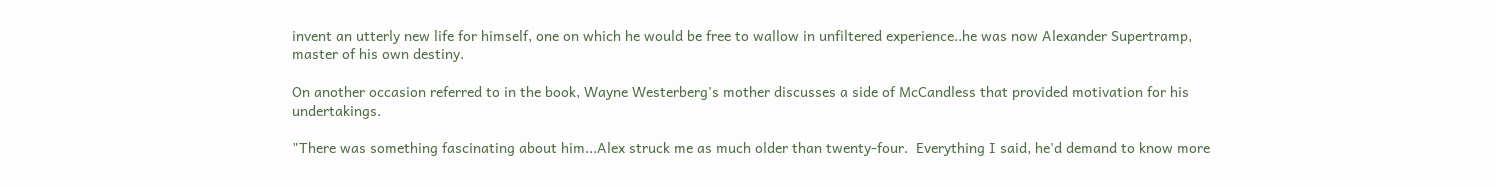invent an utterly new life for himself, one on which he would be free to wallow in unfiltered experience..he was now Alexander Supertramp, master of his own destiny.

On another occasion referred to in the book, Wayne Westerberg's mother discusses a side of McCandless that provided motivation for his undertakings.

"There was something fascinating about him...Alex struck me as much older than twenty-four.  Everything I said, he'd demand to know more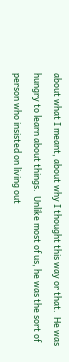about what I meant, about why I thought this way or that.  He was hungry to learn about things.  Unlike most of us, he was the sort of person who insisted on living out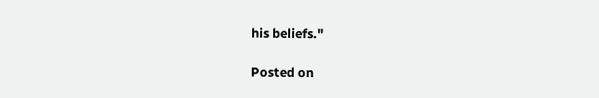his beliefs."

Posted on